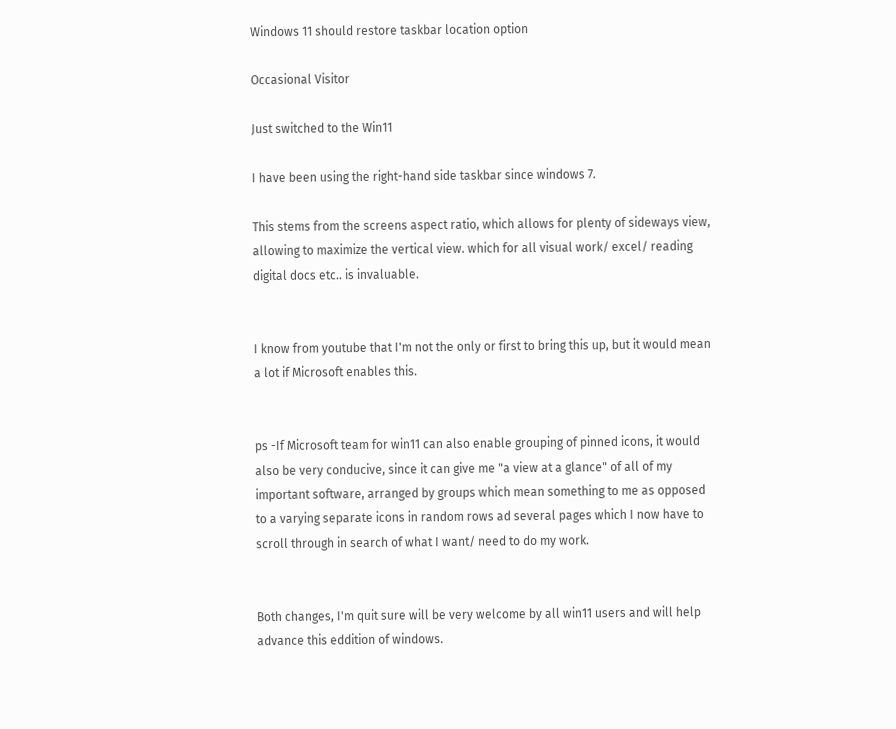Windows 11 should restore taskbar location option

Occasional Visitor

Just switched to the Win11

I have been using the right-hand side taskbar since windows 7.

This stems from the screens aspect ratio, which allows for plenty of sideways view, allowing to maximize the vertical view. which for all visual work/ excel/ reading digital docs etc.. is invaluable.


I know from youtube that I'm not the only or first to bring this up, but it would mean a lot if Microsoft enables this.


ps -If Microsoft team for win11 can also enable grouping of pinned icons, it would also be very conducive, since it can give me "a view at a glance" of all of my important software, arranged by groups which mean something to me as opposed to a varying separate icons in random rows ad several pages which I now have to scroll through in search of what I want/ need to do my work.


Both changes, I'm quit sure will be very welcome by all win11 users and will help advance this eddition of windows.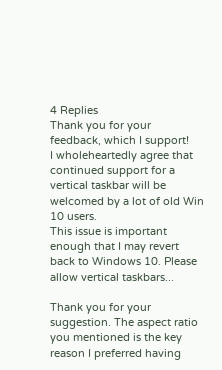4 Replies
Thank you for your feedback, which I support!
I wholeheartedly agree that continued support for a vertical taskbar will be welcomed by a lot of old Win 10 users.
This issue is important enough that I may revert back to Windows 10. Please allow vertical taskbars...

Thank you for your suggestion. The aspect ratio you mentioned is the key reason I preferred having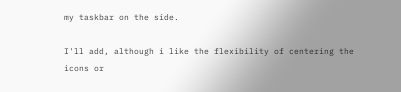my taskbar on the side.

I'll add, although i like the flexibility of centering the icons or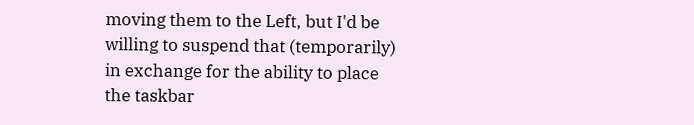moving them to the Left, but I'd be willing to suspend that (temporarily) in exchange for the ability to place the taskbar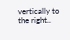vertically to the right..